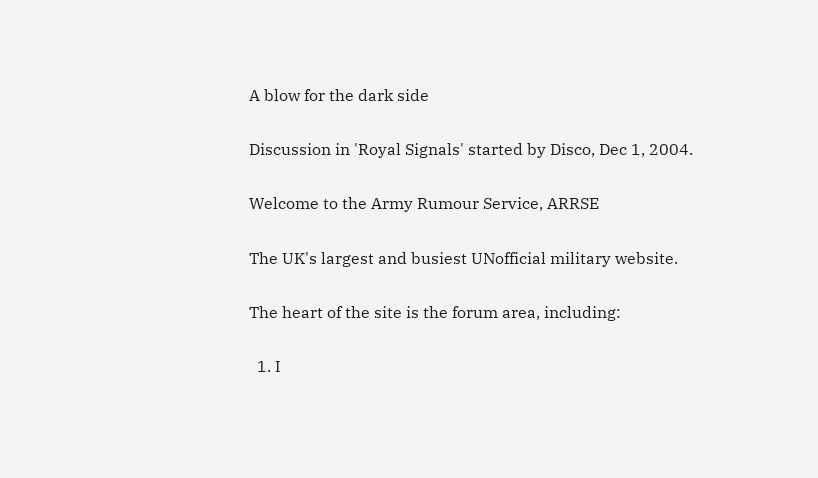A blow for the dark side

Discussion in 'Royal Signals' started by Disco, Dec 1, 2004.

Welcome to the Army Rumour Service, ARRSE

The UK's largest and busiest UNofficial military website.

The heart of the site is the forum area, including:

  1. I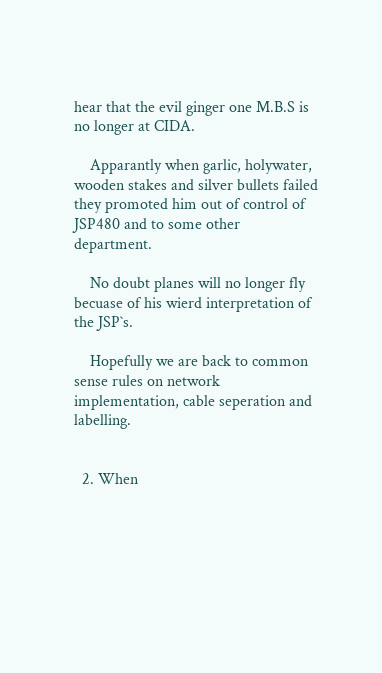hear that the evil ginger one M.B.S is no longer at CIDA.

    Apparantly when garlic, holywater, wooden stakes and silver bullets failed they promoted him out of control of JSP480 and to some other department.

    No doubt planes will no longer fly becuase of his wierd interpretation of the JSP`s.

    Hopefully we are back to common sense rules on network implementation, cable seperation and labelling.


  2. When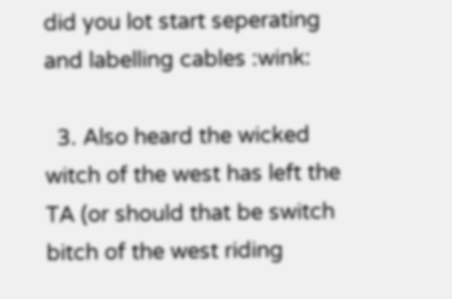did you lot start seperating and labelling cables :wink:

  3. Also heard the wicked witch of the west has left the TA (or should that be switch bitch of the west riding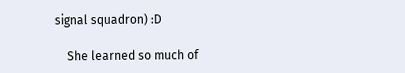signal squadron) :D

    She learned so much of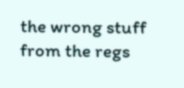the wrong stuff from the regs